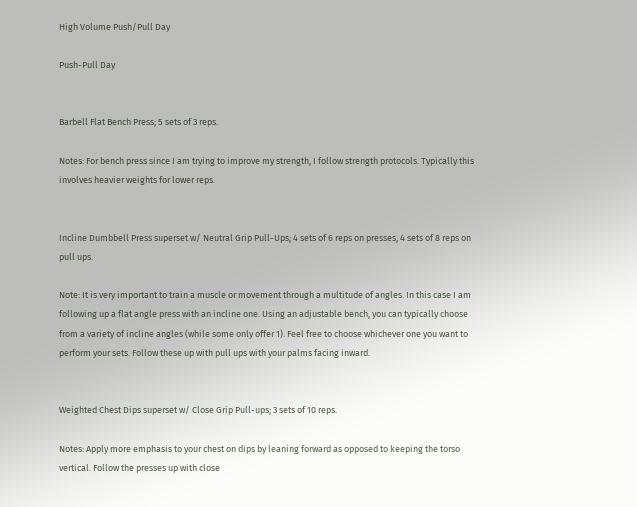High Volume Push/Pull Day

Push-Pull Day


Barbell Flat Bench Press; 5 sets of 3 reps.

Notes: For bench press since I am trying to improve my strength, I follow strength protocols. Typically this involves heavier weights for lower reps.


Incline Dumbbell Press superset w/ Neutral Grip Pull-Ups; 4 sets of 6 reps on presses, 4 sets of 8 reps on pull ups.

Note: It is very important to train a muscle or movement through a multitude of angles. In this case I am following up a flat angle press with an incline one. Using an adjustable bench, you can typically choose from a variety of incline angles (while some only offer 1). Feel free to choose whichever one you want to perform your sets. Follow these up with pull ups with your palms facing inward.


Weighted Chest Dips superset w/ Close Grip Pull-ups; 3 sets of 10 reps.

Notes: Apply more emphasis to your chest on dips by leaning forward as opposed to keeping the torso vertical. Follow the presses up with close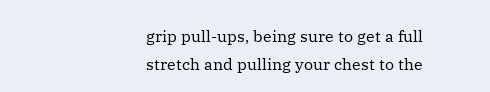grip pull-ups, being sure to get a full stretch and pulling your chest to the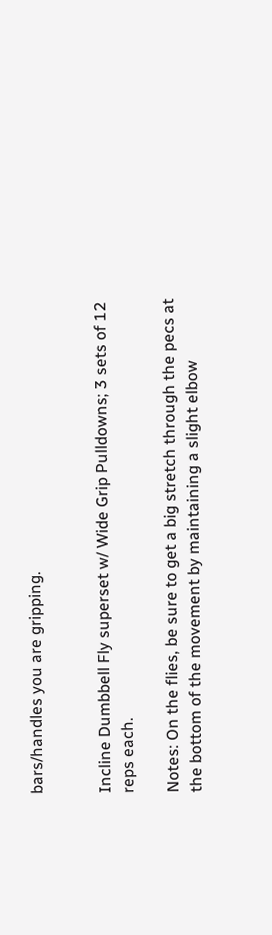bars/handles you are gripping.


Incline Dumbbell Fly superset w/ Wide Grip Pulldowns; 3 sets of 12 reps each.

Notes: On the flies, be sure to get a big stretch through the pecs at the bottom of the movement by maintaining a slight elbow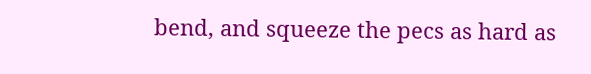bend, and squeeze the pecs as hard as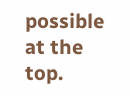possible at the top.